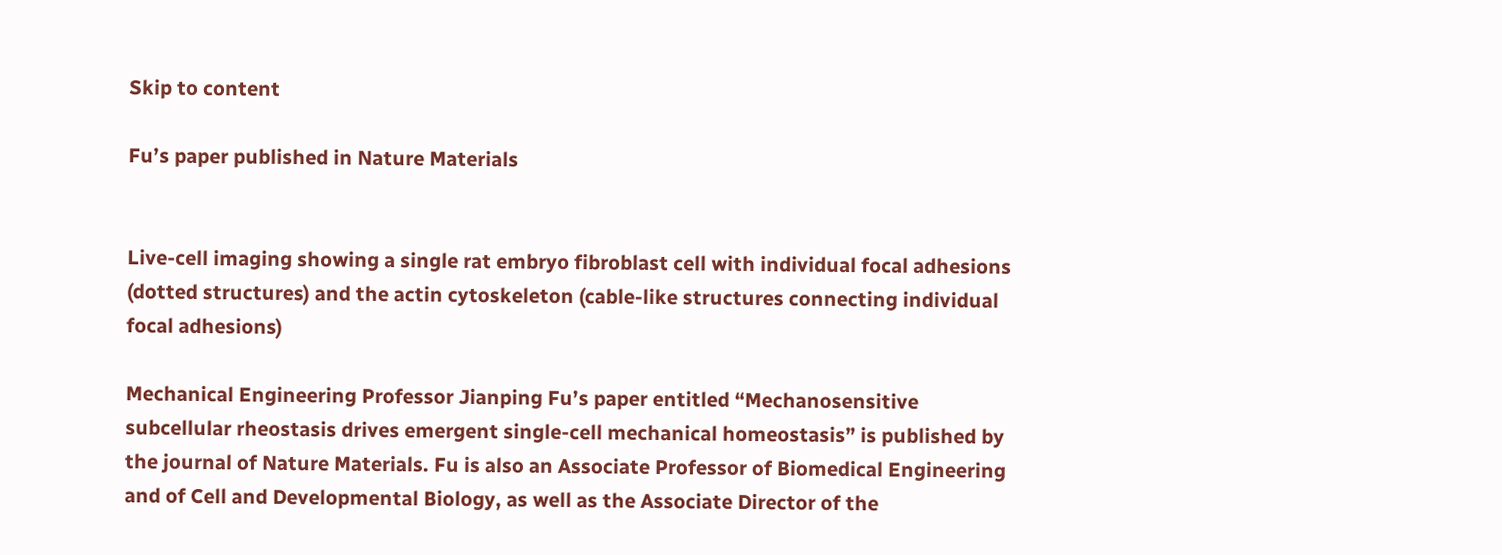Skip to content

Fu’s paper published in Nature Materials


Live-cell imaging showing a single rat embryo fibroblast cell with individual focal adhesions (dotted structures) and the actin cytoskeleton (cable-like structures connecting individual focal adhesions)

Mechanical Engineering Professor Jianping Fu’s paper entitled “Mechanosensitive subcellular rheostasis drives emergent single-cell mechanical homeostasis” is published by the journal of Nature Materials. Fu is also an Associate Professor of Biomedical Engineering and of Cell and Developmental Biology, as well as the Associate Director of the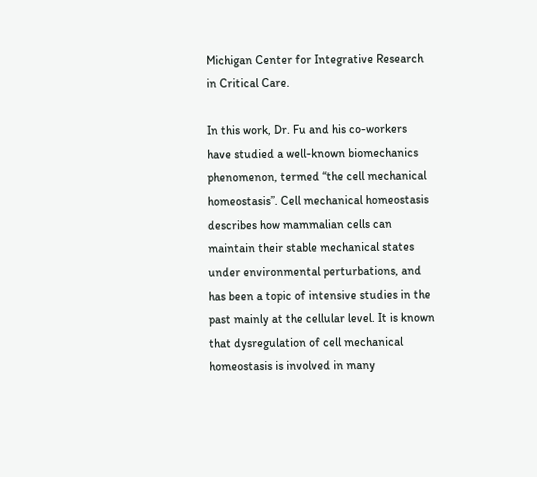Michigan Center for Integrative Research in Critical Care.

In this work, Dr. Fu and his co-workers have studied a well-known biomechanics phenomenon, termed “the cell mechanical homeostasis”. Cell mechanical homeostasis describes how mammalian cells can maintain their stable mechanical states under environmental perturbations, and has been a topic of intensive studies in the past mainly at the cellular level. It is known that dysregulation of cell mechanical homeostasis is involved in many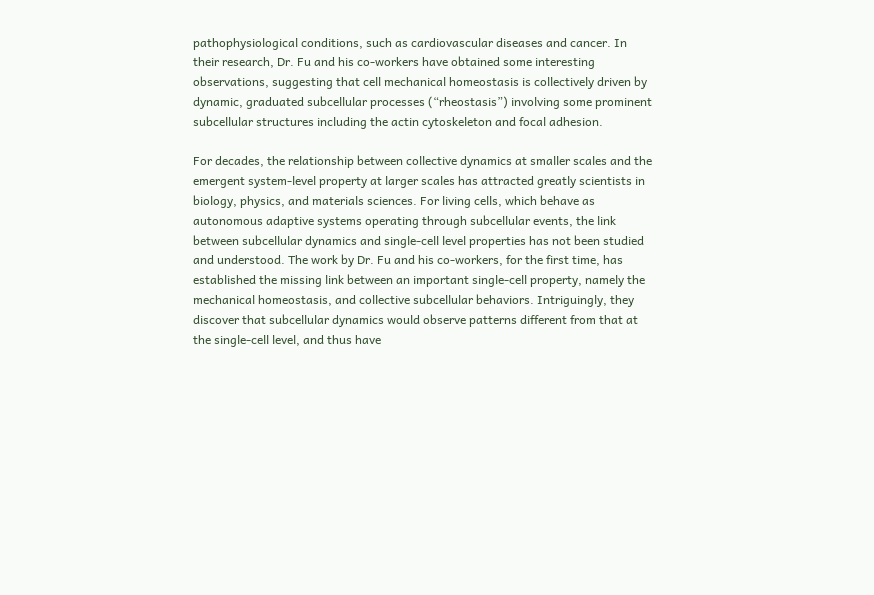pathophysiological conditions, such as cardiovascular diseases and cancer. In their research, Dr. Fu and his co-workers have obtained some interesting observations, suggesting that cell mechanical homeostasis is collectively driven by dynamic, graduated subcellular processes (“rheostasis”) involving some prominent subcellular structures including the actin cytoskeleton and focal adhesion.

For decades, the relationship between collective dynamics at smaller scales and the emergent system-level property at larger scales has attracted greatly scientists in biology, physics, and materials sciences. For living cells, which behave as autonomous adaptive systems operating through subcellular events, the link between subcellular dynamics and single-cell level properties has not been studied and understood. The work by Dr. Fu and his co-workers, for the first time, has established the missing link between an important single-cell property, namely the mechanical homeostasis, and collective subcellular behaviors. Intriguingly, they discover that subcellular dynamics would observe patterns different from that at the single-cell level, and thus have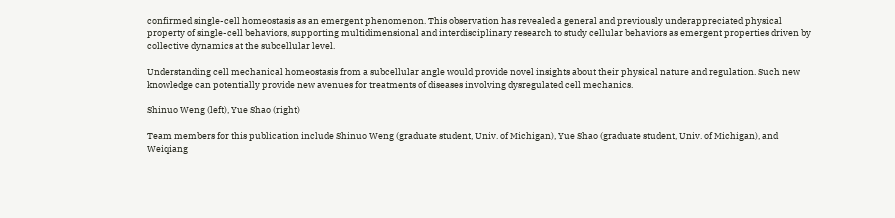confirmed single-cell homeostasis as an emergent phenomenon. This observation has revealed a general and previously underappreciated physical property of single-cell behaviors, supporting multidimensional and interdisciplinary research to study cellular behaviors as emergent properties driven by collective dynamics at the subcellular level.

Understanding cell mechanical homeostasis from a subcellular angle would provide novel insights about their physical nature and regulation. Such new knowledge can potentially provide new avenues for treatments of diseases involving dysregulated cell mechanics.

Shinuo Weng (left), Yue Shao (right)

Team members for this publication include Shinuo Weng (graduate student, Univ. of Michigan), Yue Shao (graduate student, Univ. of Michigan), and Weiqiang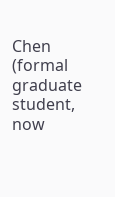Chen (formal graduate student, now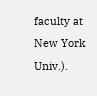faculty at New York Univ.).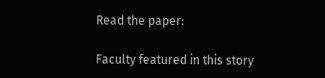Read the paper:

Faculty featured in this story